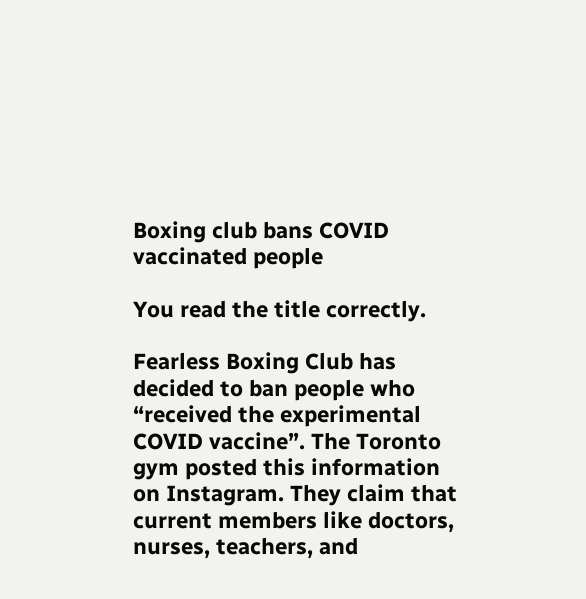Boxing club bans COVID vaccinated people

You read the title correctly.

Fearless Boxing Club has decided to ban people who “received the experimental COVID vaccine”. The Toronto gym posted this information on Instagram. They claim that current members like doctors, nurses, teachers, and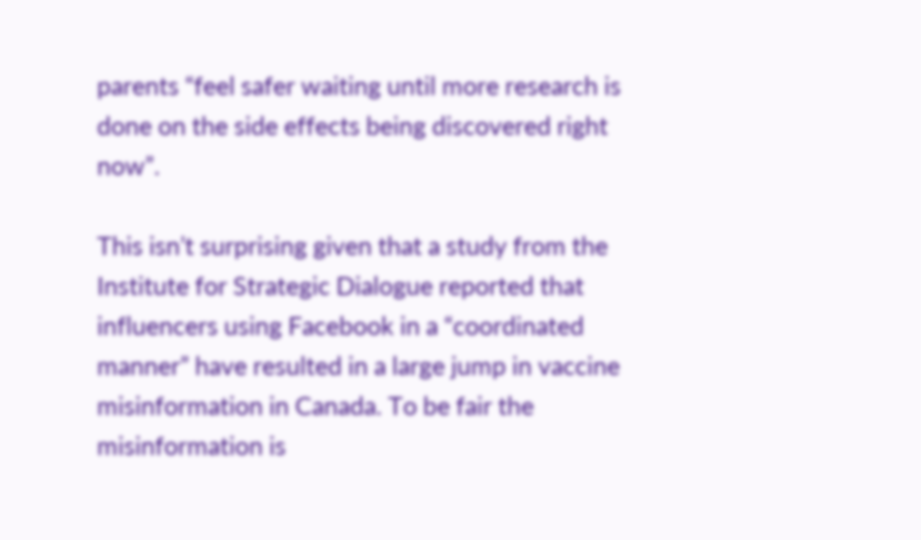parents “feel safer waiting until more research is done on the side effects being discovered right now”.

This isn’t surprising given that a study from the Institute for Strategic Dialogue reported that influencers using Facebook in a “coordinated manner” have resulted in a large jump in vaccine misinformation in Canada. To be fair the misinformation is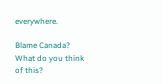everywhere.

Blame Canada? What do you think of this?